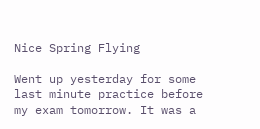Nice Spring Flying

Went up yesterday for some last minute practice before my exam tomorrow. It was a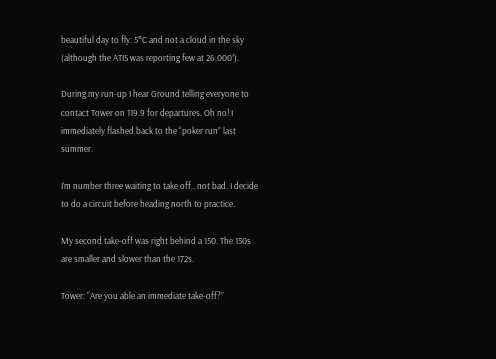beautiful day to fly: 5°C and not a cloud in the sky (although the ATIS was reporting few at 26,000′).

During my run-up I hear Ground telling everyone to contact Tower on 119.9 for departures. Oh no! I immediately flashed back to the “poker run” last summer.

I’m number three waiting to take off.. not bad. I decide to do a circuit before heading north to practice.

My second take-off was right behind a 150. The 150s are smaller and slower than the 172s.

Tower: “Are you able an immediate take-off?”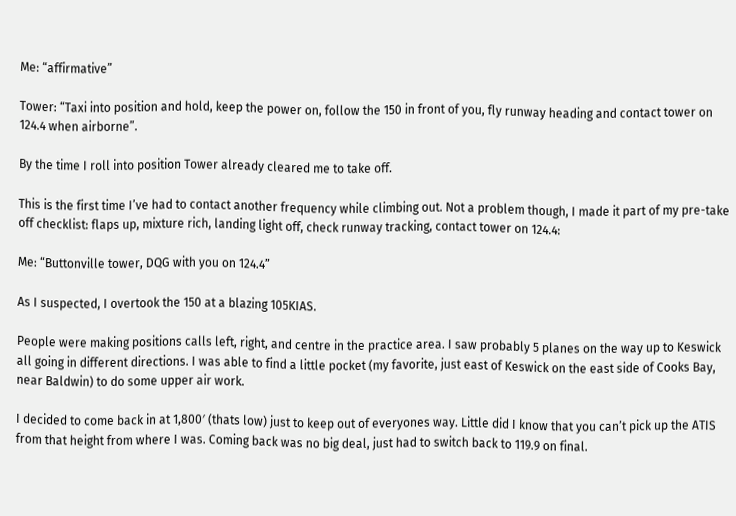Me: “affirmative”

Tower: “Taxi into position and hold, keep the power on, follow the 150 in front of you, fly runway heading and contact tower on 124.4 when airborne”.

By the time I roll into position Tower already cleared me to take off.

This is the first time I’ve had to contact another frequency while climbing out. Not a problem though, I made it part of my pre-take off checklist: flaps up, mixture rich, landing light off, check runway tracking, contact tower on 124.4:

Me: “Buttonville tower, DQG with you on 124.4”

As I suspected, I overtook the 150 at a blazing 105KIAS.

People were making positions calls left, right, and centre in the practice area. I saw probably 5 planes on the way up to Keswick all going in different directions. I was able to find a little pocket (my favorite, just east of Keswick on the east side of Cooks Bay, near Baldwin) to do some upper air work.

I decided to come back in at 1,800′ (thats low) just to keep out of everyones way. Little did I know that you can’t pick up the ATIS from that height from where I was. Coming back was no big deal, just had to switch back to 119.9 on final.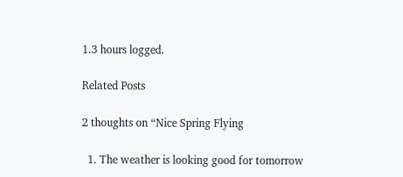1.3 hours logged.

Related Posts

2 thoughts on “Nice Spring Flying

  1. The weather is looking good for tomorrow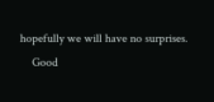hopefully we will have no surprises.
    Good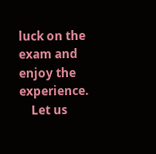luck on the exam and enjoy the experience.
    Let us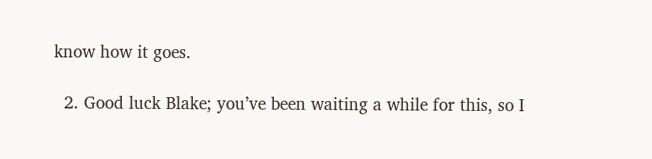know how it goes.

  2. Good luck Blake; you’ve been waiting a while for this, so I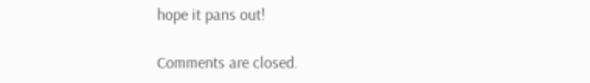hope it pans out!

Comments are closed.